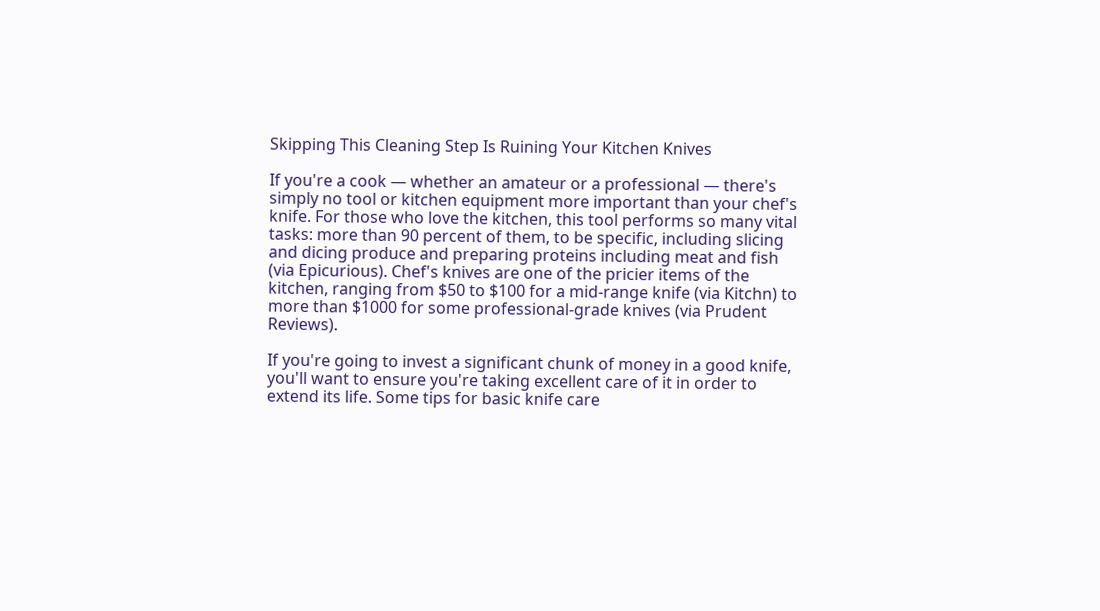Skipping This Cleaning Step Is Ruining Your Kitchen Knives

If you're a cook — whether an amateur or a professional — there's simply no tool or kitchen equipment more important than your chef's knife. For those who love the kitchen, this tool performs so many vital tasks: more than 90 percent of them, to be specific, including slicing and dicing produce and preparing proteins including meat and fish (via Epicurious). Chef's knives are one of the pricier items of the kitchen, ranging from $50 to $100 for a mid-range knife (via Kitchn) to more than $1000 for some professional-grade knives (via Prudent Reviews).

If you're going to invest a significant chunk of money in a good knife, you'll want to ensure you're taking excellent care of it in order to extend its life. Some tips for basic knife care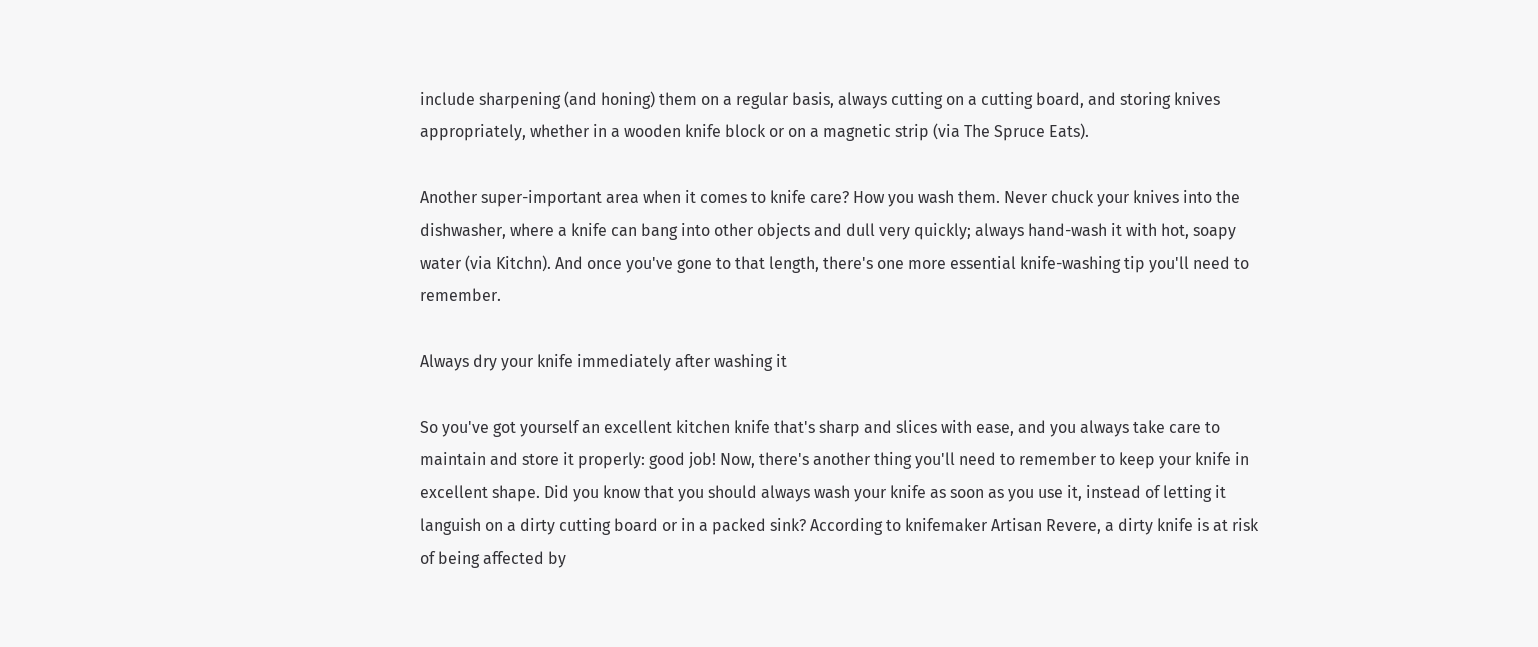include sharpening (and honing) them on a regular basis, always cutting on a cutting board, and storing knives appropriately, whether in a wooden knife block or on a magnetic strip (via The Spruce Eats).

Another super-important area when it comes to knife care? How you wash them. Never chuck your knives into the dishwasher, where a knife can bang into other objects and dull very quickly; always hand-wash it with hot, soapy water (via Kitchn). And once you've gone to that length, there's one more essential knife-washing tip you'll need to remember.

Always dry your knife immediately after washing it

So you've got yourself an excellent kitchen knife that's sharp and slices with ease, and you always take care to maintain and store it properly: good job! Now, there's another thing you'll need to remember to keep your knife in excellent shape. Did you know that you should always wash your knife as soon as you use it, instead of letting it languish on a dirty cutting board or in a packed sink? According to knifemaker Artisan Revere, a dirty knife is at risk of being affected by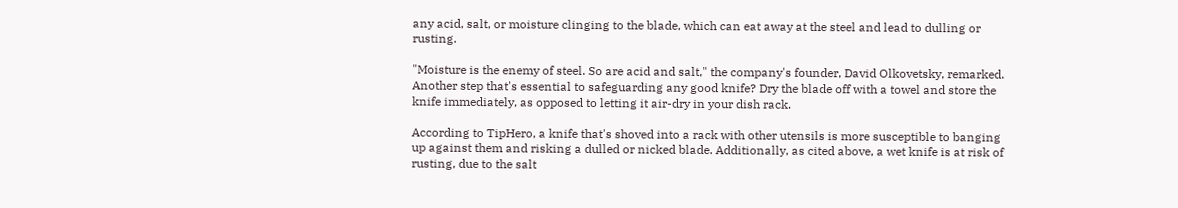any acid, salt, or moisture clinging to the blade, which can eat away at the steel and lead to dulling or rusting.

"Moisture is the enemy of steel. So are acid and salt," the company's founder, David Olkovetsky, remarked. Another step that's essential to safeguarding any good knife? Dry the blade off with a towel and store the knife immediately, as opposed to letting it air-dry in your dish rack.

According to TipHero, a knife that's shoved into a rack with other utensils is more susceptible to banging up against them and risking a dulled or nicked blade. Additionally, as cited above, a wet knife is at risk of rusting, due to the salt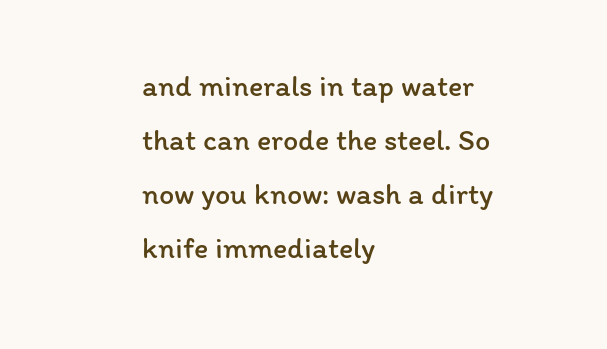and minerals in tap water that can erode the steel. So now you know: wash a dirty knife immediately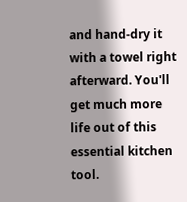and hand-dry it with a towel right afterward. You'll get much more life out of this essential kitchen tool.